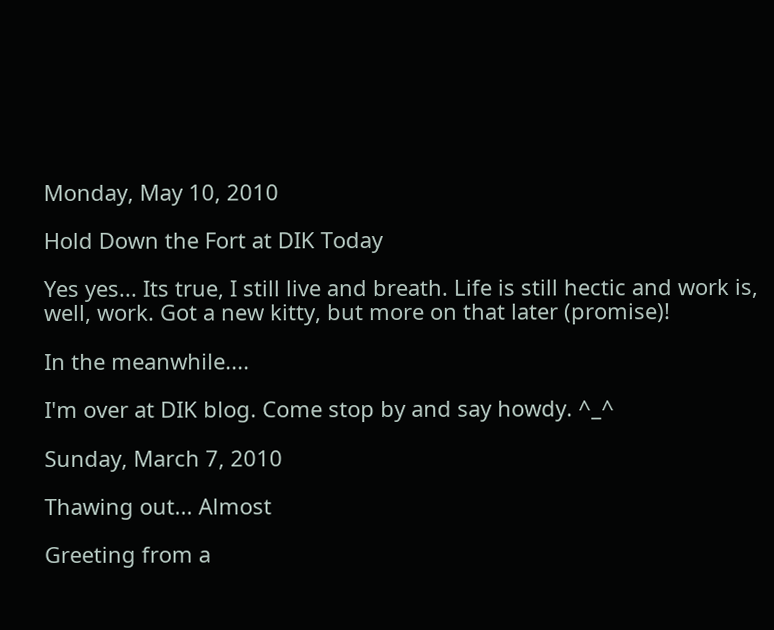Monday, May 10, 2010

Hold Down the Fort at DIK Today

Yes yes... Its true, I still live and breath. Life is still hectic and work is, well, work. Got a new kitty, but more on that later (promise)!

In the meanwhile....

I'm over at DIK blog. Come stop by and say howdy. ^_^

Sunday, March 7, 2010

Thawing out... Almost

Greeting from a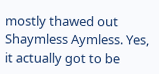mostly thawed out Shaymless Aymless. Yes, it actually got to be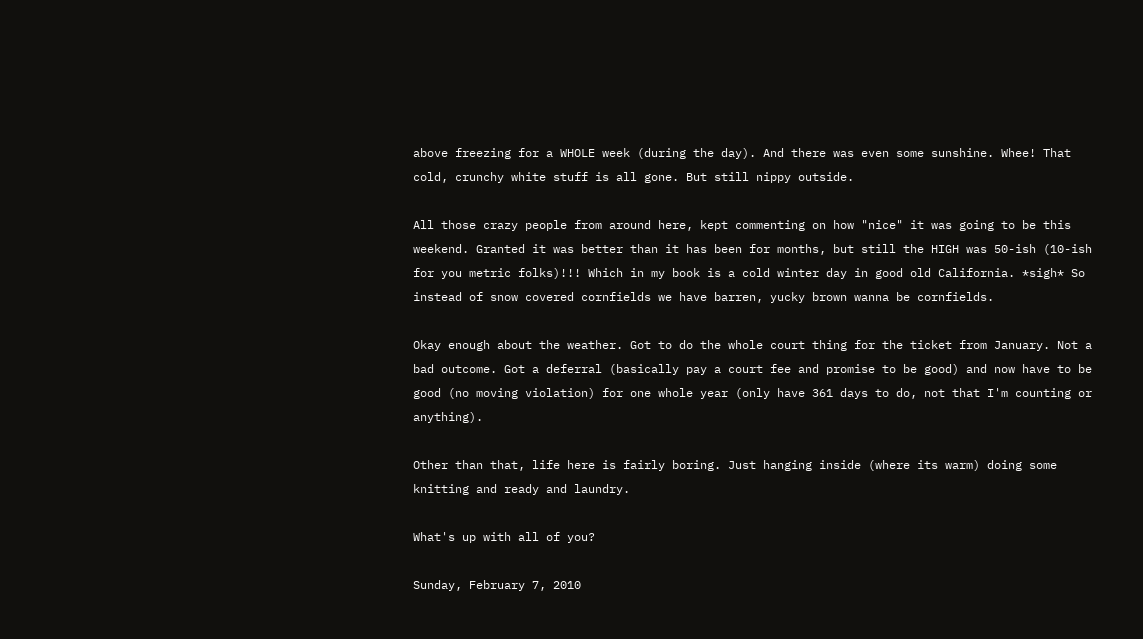above freezing for a WHOLE week (during the day). And there was even some sunshine. Whee! That cold, crunchy white stuff is all gone. But still nippy outside.

All those crazy people from around here, kept commenting on how "nice" it was going to be this weekend. Granted it was better than it has been for months, but still the HIGH was 50-ish (10-ish for you metric folks)!!! Which in my book is a cold winter day in good old California. *sigh* So instead of snow covered cornfields we have barren, yucky brown wanna be cornfields.

Okay enough about the weather. Got to do the whole court thing for the ticket from January. Not a bad outcome. Got a deferral (basically pay a court fee and promise to be good) and now have to be good (no moving violation) for one whole year (only have 361 days to do, not that I'm counting or anything).

Other than that, life here is fairly boring. Just hanging inside (where its warm) doing some knitting and ready and laundry.

What's up with all of you?

Sunday, February 7, 2010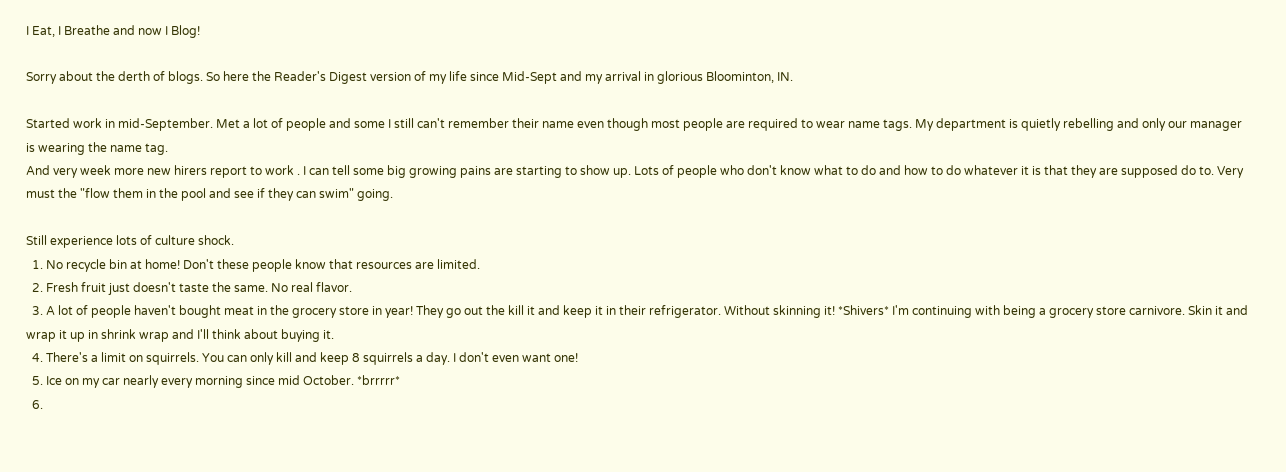I Eat, I Breathe and now I Blog!

Sorry about the derth of blogs. So here the Reader's Digest version of my life since Mid-Sept and my arrival in glorious Bloominton, IN.

Started work in mid-September. Met a lot of people and some I still can't remember their name even though most people are required to wear name tags. My department is quietly rebelling and only our manager is wearing the name tag.
And very week more new hirers report to work . I can tell some big growing pains are starting to show up. Lots of people who don't know what to do and how to do whatever it is that they are supposed do to. Very must the "flow them in the pool and see if they can swim" going.

Still experience lots of culture shock.
  1. No recycle bin at home! Don't these people know that resources are limited.
  2. Fresh fruit just doesn't taste the same. No real flavor.
  3. A lot of people haven't bought meat in the grocery store in year! They go out the kill it and keep it in their refrigerator. Without skinning it! *Shivers* I'm continuing with being a grocery store carnivore. Skin it and wrap it up in shrink wrap and I'll think about buying it.
  4. There's a limit on squirrels. You can only kill and keep 8 squirrels a day. I don't even want one!
  5. Ice on my car nearly every morning since mid October. *brrrrr*
  6.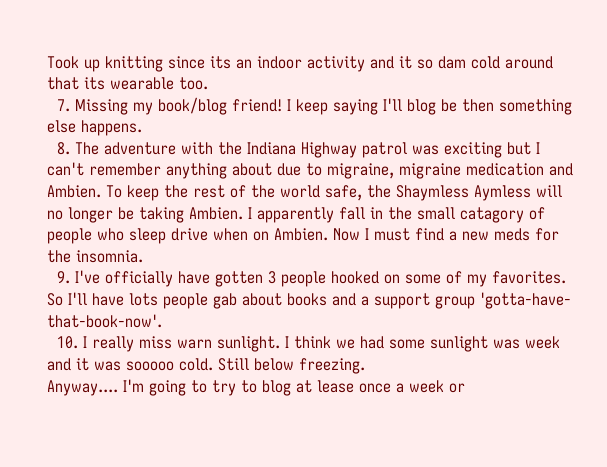Took up knitting since its an indoor activity and it so dam cold around that its wearable too.
  7. Missing my book/blog friend! I keep saying I'll blog be then something else happens.
  8. The adventure with the Indiana Highway patrol was exciting but I can't remember anything about due to migraine, migraine medication and Ambien. To keep the rest of the world safe, the Shaymless Aymless will no longer be taking Ambien. I apparently fall in the small catagory of people who sleep drive when on Ambien. Now I must find a new meds for the insomnia.
  9. I've officially have gotten 3 people hooked on some of my favorites. So I'll have lots people gab about books and a support group 'gotta-have-that-book-now'.
  10. I really miss warn sunlight. I think we had some sunlight was week and it was sooooo cold. Still below freezing.
Anyway.... I'm going to try to blog at lease once a week or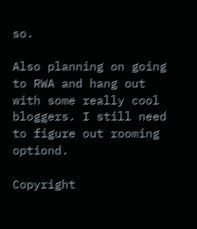so.

Also planning on going to RWA and hang out with some really cool bloggers. I still need to figure out rooming optiond.

Copyright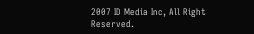2007 ID Media Inc, All Right Reserved.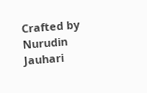Crafted by Nurudin Jauhari